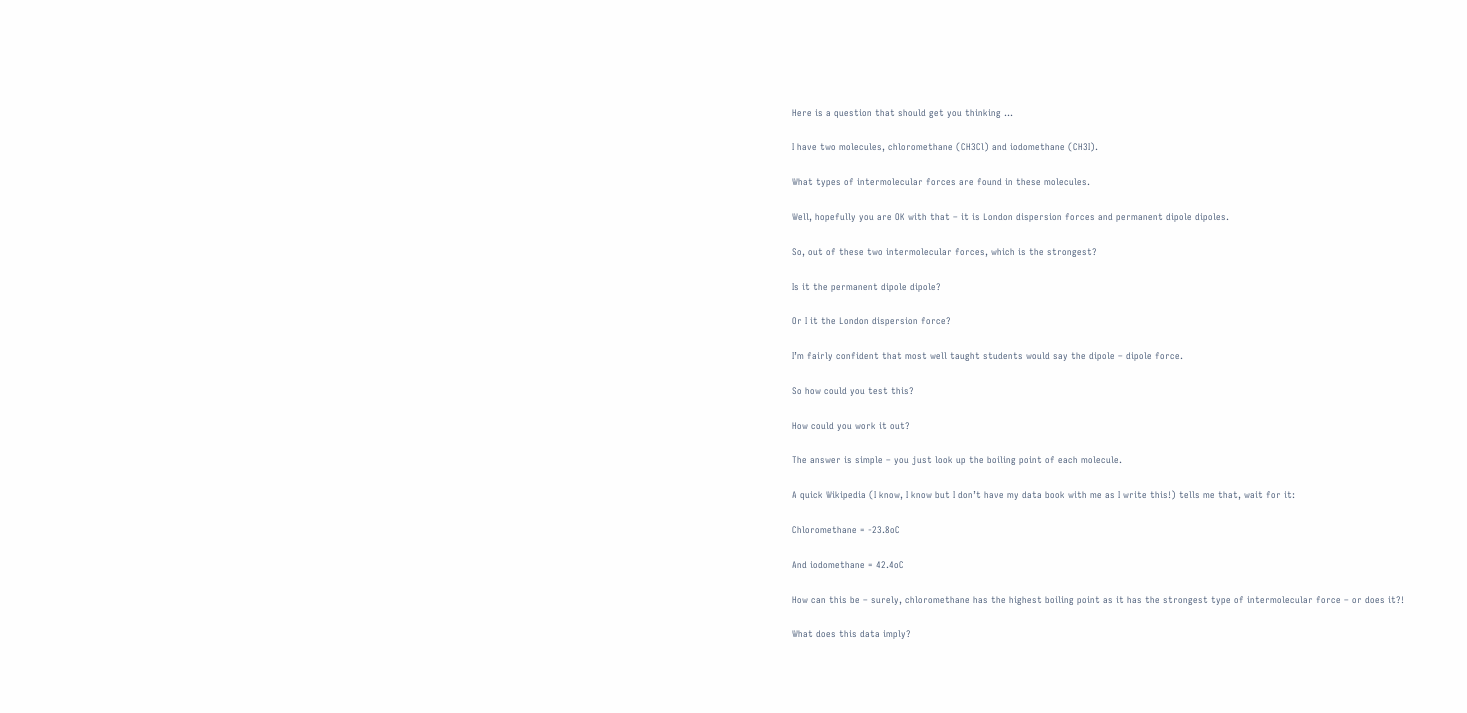Here is a question that should get you thinking …

I have two molecules, chloromethane (CH3Cl) and iodomethane (CH3I).

What types of intermolecular forces are found in these molecules.

Well, hopefully you are OK with that – it is London dispersion forces and permanent dipole dipoles.

So, out of these two intermolecular forces, which is the strongest?

Is it the permanent dipole dipole?

Or I it the London dispersion force?

I’m fairly confident that most well taught students would say the dipole – dipole force.

So how could you test this?

How could you work it out?

The answer is simple – you just look up the boiling point of each molecule.

A quick Wikipedia (I know, I know but I don’t have my data book with me as I write this!) tells me that, wait for it:

Chloromethane = -23.8oC

And iodomethane = 42.4oC

How can this be – surely, chloromethane has the highest boiling point as it has the strongest type of intermolecular force – or does it?!

What does this data imply?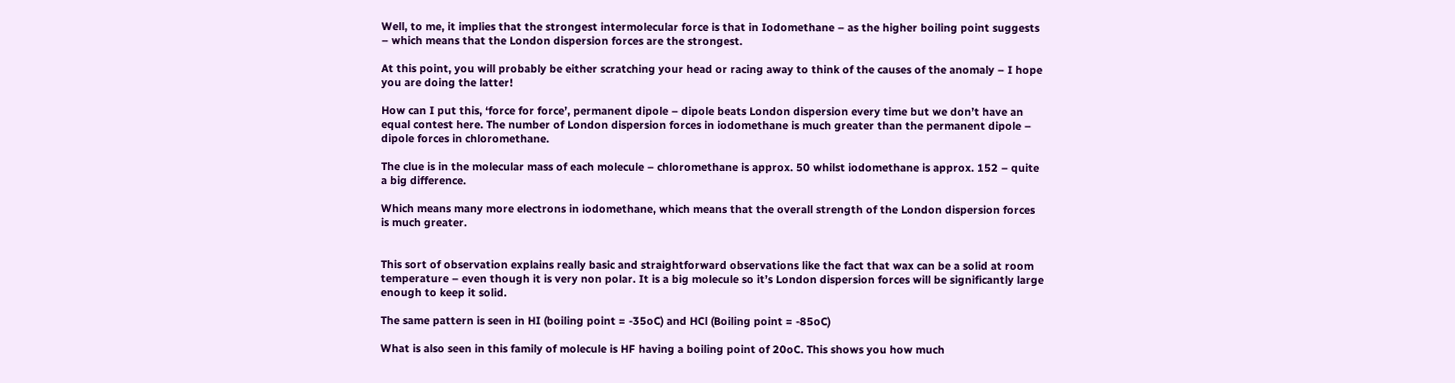Well, to me, it implies that the strongest intermolecular force is that in Iodomethane – as the higher boiling point suggests – which means that the London dispersion forces are the strongest.

At this point, you will probably be either scratching your head or racing away to think of the causes of the anomaly – I hope you are doing the latter!

How can I put this, ‘force for force’, permanent dipole – dipole beats London dispersion every time but we don’t have an equal contest here. The number of London dispersion forces in iodomethane is much greater than the permanent dipole – dipole forces in chloromethane.

The clue is in the molecular mass of each molecule – chloromethane is approx. 50 whilst iodomethane is approx. 152 – quite a big difference.

Which means many more electrons in iodomethane, which means that the overall strength of the London dispersion forces is much greater.


This sort of observation explains really basic and straightforward observations like the fact that wax can be a solid at room temperature – even though it is very non polar. It is a big molecule so it’s London dispersion forces will be significantly large enough to keep it solid.

The same pattern is seen in HI (boiling point = -35oC) and HCl (Boiling point = -85oC)

What is also seen in this family of molecule is HF having a boiling point of 20oC. This shows you how much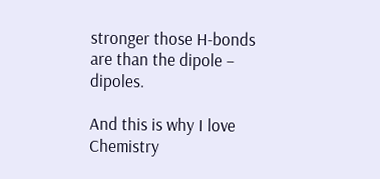stronger those H-bonds are than the dipole – dipoles.

And this is why I love Chemistry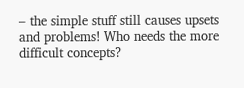– the simple stuff still causes upsets and problems! Who needs the more difficult concepts?